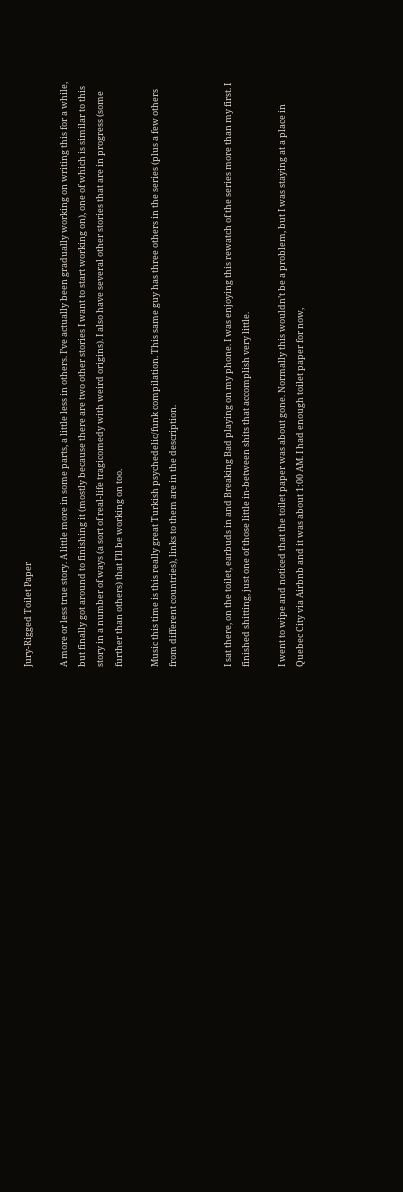Jury-Rigged Toilet Paper

A more or less true story. A little more in some parts, a little less in others. I’ve actually been gradually working on writing this for a while, but finally got around to finishing it (mostly because there are two other stories I want to start working on), one of which is similar to this story in a number of ways (a sort of real-life tragicomedy with weird origins). I also have several other stories that are in progress (some further than others) that I’ll be working on too.

Music this time is this really great Turkish psychedelic/funk compilation. This same guy has three others in the series (plus a few others from different countries), links to them are in the description.


I sat there, on the toilet, earbuds in and Breaking Bad playing on my phone. I was enjoying this rewatch of the series more than my first. I finished shitting, just one of those little in-between shits that accomplish very little.

I went to wipe and noticed that the toilet paper was about gone. Normally this wouldn’t be a problem, but I was staying at a place in Quebec City via Airbnb and it was about 1:00 AM. I had enough toilet paper for now,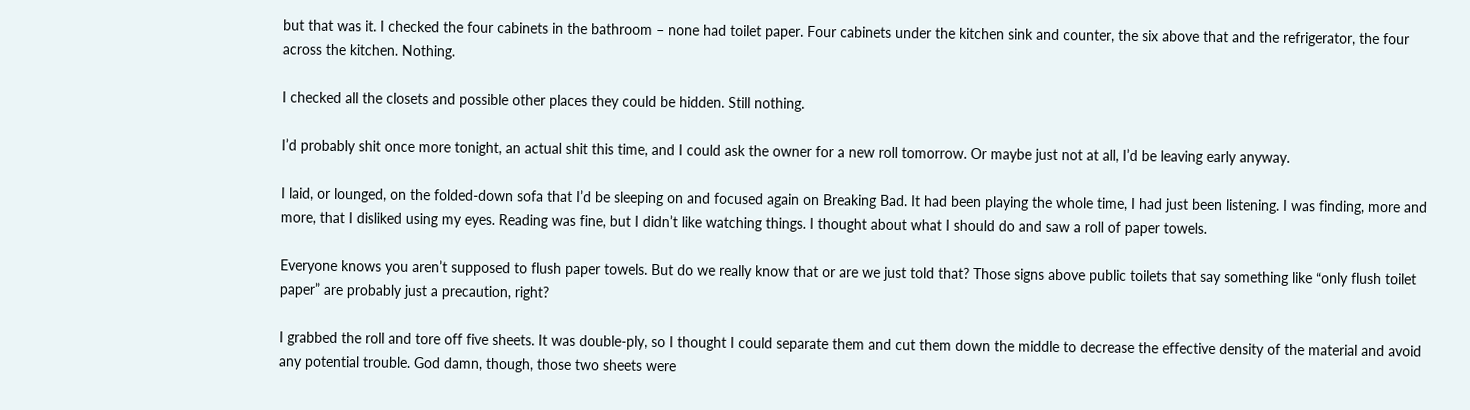but that was it. I checked the four cabinets in the bathroom – none had toilet paper. Four cabinets under the kitchen sink and counter, the six above that and the refrigerator, the four across the kitchen. Nothing.

I checked all the closets and possible other places they could be hidden. Still nothing.

I’d probably shit once more tonight, an actual shit this time, and I could ask the owner for a new roll tomorrow. Or maybe just not at all, I’d be leaving early anyway.

I laid, or lounged, on the folded-down sofa that I’d be sleeping on and focused again on Breaking Bad. It had been playing the whole time, I had just been listening. I was finding, more and more, that I disliked using my eyes. Reading was fine, but I didn’t like watching things. I thought about what I should do and saw a roll of paper towels.

Everyone knows you aren’t supposed to flush paper towels. But do we really know that or are we just told that? Those signs above public toilets that say something like “only flush toilet paper” are probably just a precaution, right?

I grabbed the roll and tore off five sheets. It was double-ply, so I thought I could separate them and cut them down the middle to decrease the effective density of the material and avoid any potential trouble. God damn, though, those two sheets were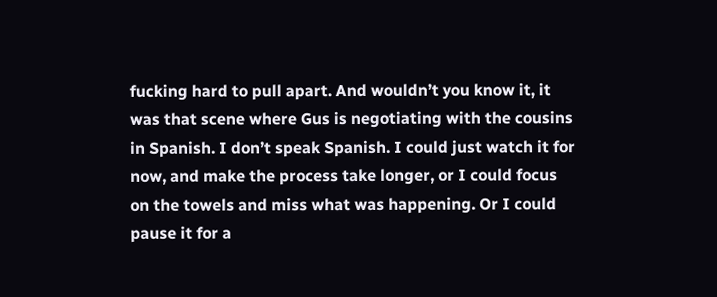fucking hard to pull apart. And wouldn’t you know it, it was that scene where Gus is negotiating with the cousins in Spanish. I don’t speak Spanish. I could just watch it for now, and make the process take longer, or I could focus on the towels and miss what was happening. Or I could pause it for a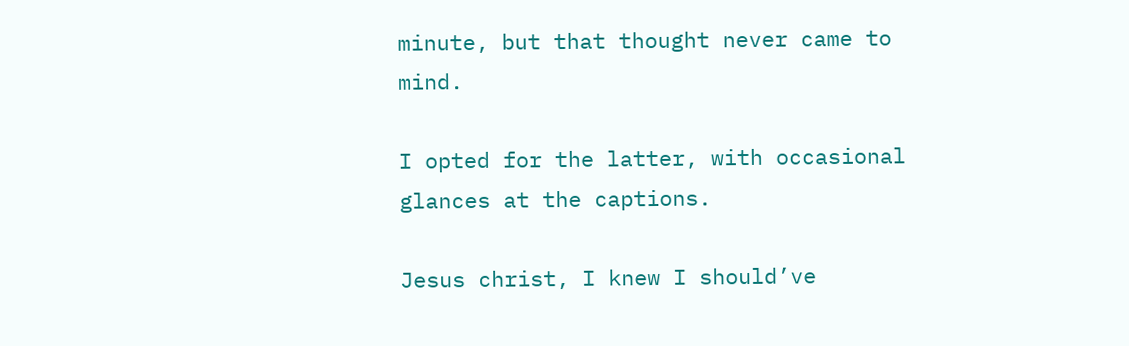minute, but that thought never came to mind.

I opted for the latter, with occasional glances at the captions.

Jesus christ, I knew I should’ve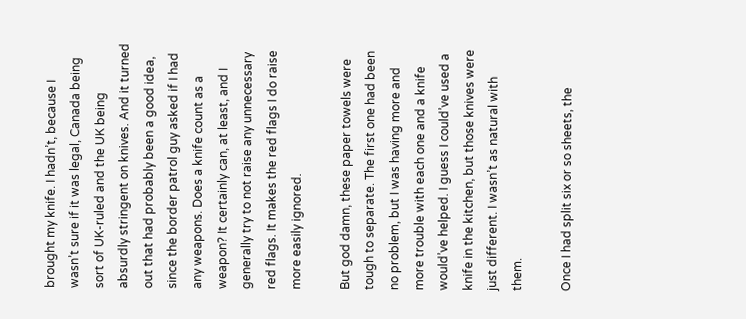brought my knife. I hadn’t, because I wasn’t sure if it was legal, Canada being sort of UK-ruled and the UK being absurdly stringent on knives. And it turned out that had probably been a good idea, since the border patrol guy asked if I had any weapons. Does a knife count as a weapon? It certainly can, at least, and I generally try to not raise any unnecessary red flags. It makes the red flags I do raise more easily ignored.

But god damn, these paper towels were tough to separate. The first one had been no problem, but I was having more and more trouble with each one and a knife would’ve helped. I guess I could’ve used a knife in the kitchen, but those knives were just different. I wasn’t as natural with them.

Once I had split six or so sheets, the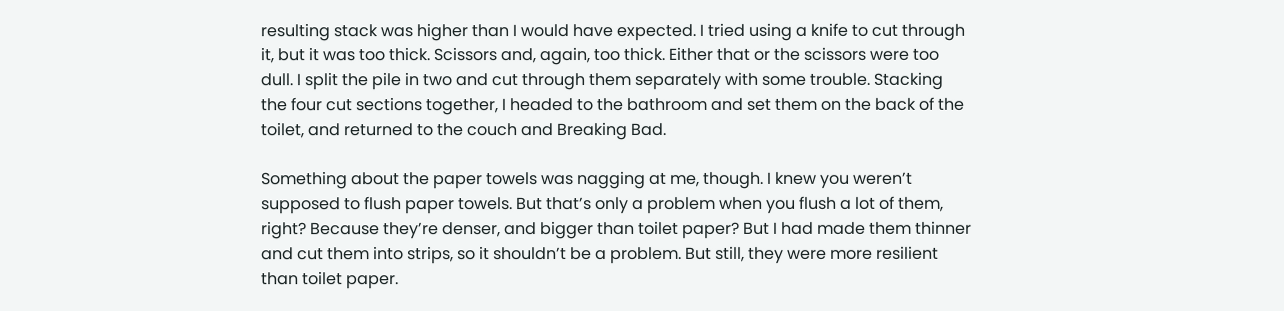resulting stack was higher than I would have expected. I tried using a knife to cut through it, but it was too thick. Scissors and, again, too thick. Either that or the scissors were too dull. I split the pile in two and cut through them separately with some trouble. Stacking the four cut sections together, I headed to the bathroom and set them on the back of the toilet, and returned to the couch and Breaking Bad.

Something about the paper towels was nagging at me, though. I knew you weren’t supposed to flush paper towels. But that’s only a problem when you flush a lot of them, right? Because they’re denser, and bigger than toilet paper? But I had made them thinner and cut them into strips, so it shouldn’t be a problem. But still, they were more resilient than toilet paper.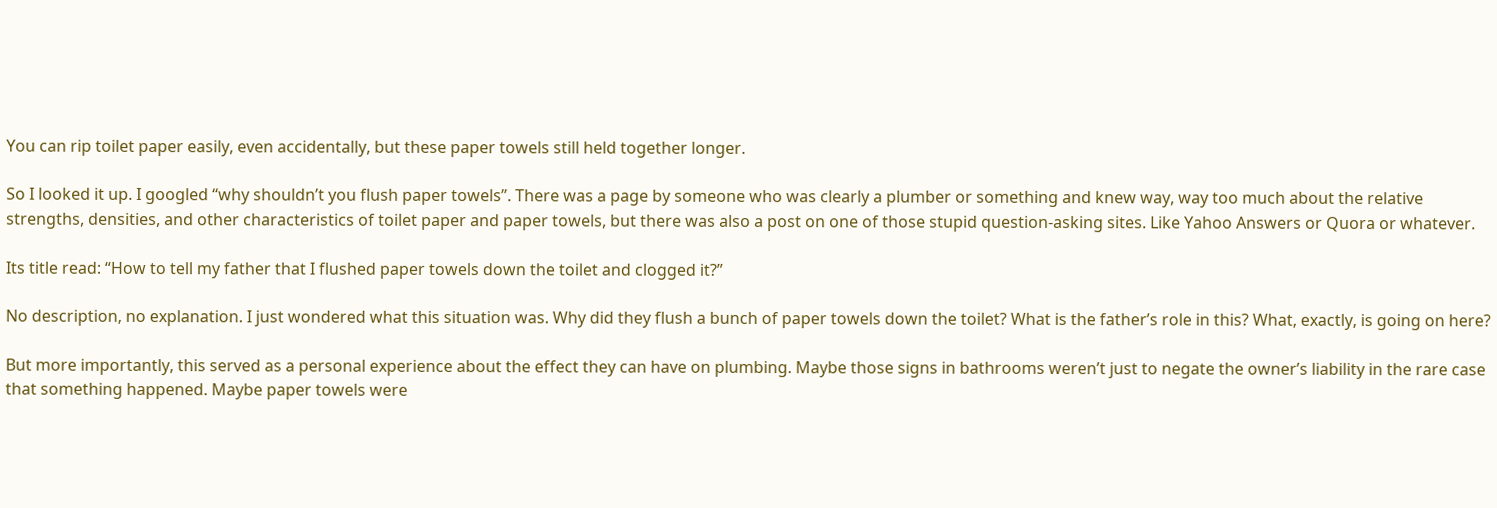You can rip toilet paper easily, even accidentally, but these paper towels still held together longer.

So I looked it up. I googled “why shouldn’t you flush paper towels”. There was a page by someone who was clearly a plumber or something and knew way, way too much about the relative strengths, densities, and other characteristics of toilet paper and paper towels, but there was also a post on one of those stupid question-asking sites. Like Yahoo Answers or Quora or whatever.

Its title read: “How to tell my father that I flushed paper towels down the toilet and clogged it?”

No description, no explanation. I just wondered what this situation was. Why did they flush a bunch of paper towels down the toilet? What is the father’s role in this? What, exactly, is going on here?

But more importantly, this served as a personal experience about the effect they can have on plumbing. Maybe those signs in bathrooms weren’t just to negate the owner’s liability in the rare case that something happened. Maybe paper towels were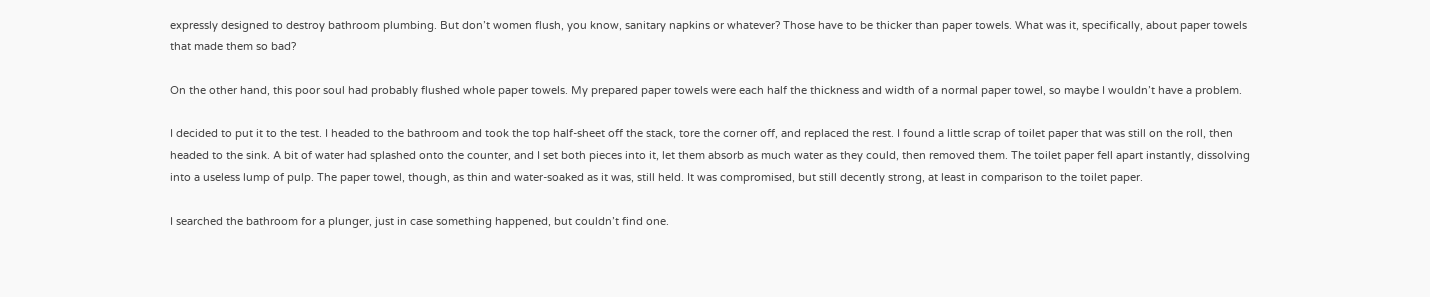expressly designed to destroy bathroom plumbing. But don’t women flush, you know, sanitary napkins or whatever? Those have to be thicker than paper towels. What was it, specifically, about paper towels that made them so bad?

On the other hand, this poor soul had probably flushed whole paper towels. My prepared paper towels were each half the thickness and width of a normal paper towel, so maybe I wouldn’t have a problem.

I decided to put it to the test. I headed to the bathroom and took the top half-sheet off the stack, tore the corner off, and replaced the rest. I found a little scrap of toilet paper that was still on the roll, then headed to the sink. A bit of water had splashed onto the counter, and I set both pieces into it, let them absorb as much water as they could, then removed them. The toilet paper fell apart instantly, dissolving into a useless lump of pulp. The paper towel, though, as thin and water-soaked as it was, still held. It was compromised, but still decently strong, at least in comparison to the toilet paper.

I searched the bathroom for a plunger, just in case something happened, but couldn’t find one.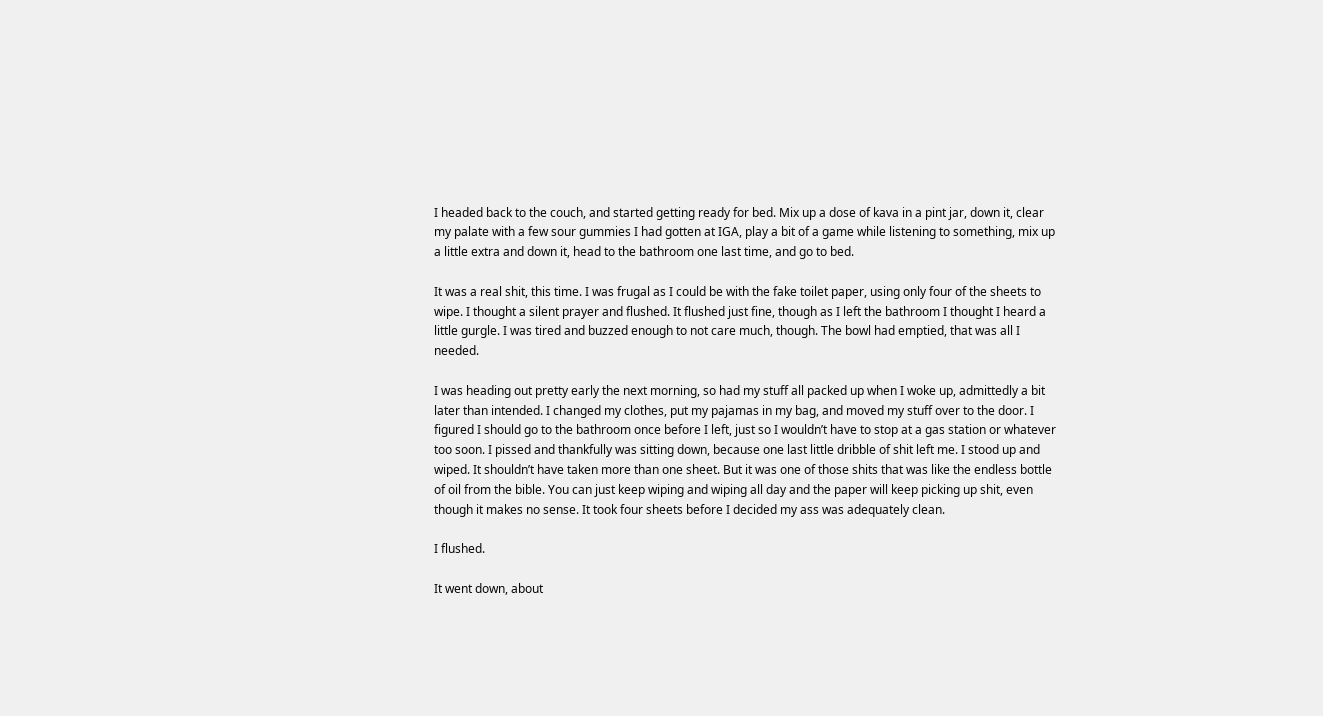I headed back to the couch, and started getting ready for bed. Mix up a dose of kava in a pint jar, down it, clear my palate with a few sour gummies I had gotten at IGA, play a bit of a game while listening to something, mix up a little extra and down it, head to the bathroom one last time, and go to bed.

It was a real shit, this time. I was frugal as I could be with the fake toilet paper, using only four of the sheets to wipe. I thought a silent prayer and flushed. It flushed just fine, though as I left the bathroom I thought I heard a little gurgle. I was tired and buzzed enough to not care much, though. The bowl had emptied, that was all I needed.

I was heading out pretty early the next morning, so had my stuff all packed up when I woke up, admittedly a bit later than intended. I changed my clothes, put my pajamas in my bag, and moved my stuff over to the door. I figured I should go to the bathroom once before I left, just so I wouldn’t have to stop at a gas station or whatever too soon. I pissed and thankfully was sitting down, because one last little dribble of shit left me. I stood up and wiped. It shouldn’t have taken more than one sheet. But it was one of those shits that was like the endless bottle of oil from the bible. You can just keep wiping and wiping all day and the paper will keep picking up shit, even though it makes no sense. It took four sheets before I decided my ass was adequately clean.

I flushed.

It went down, about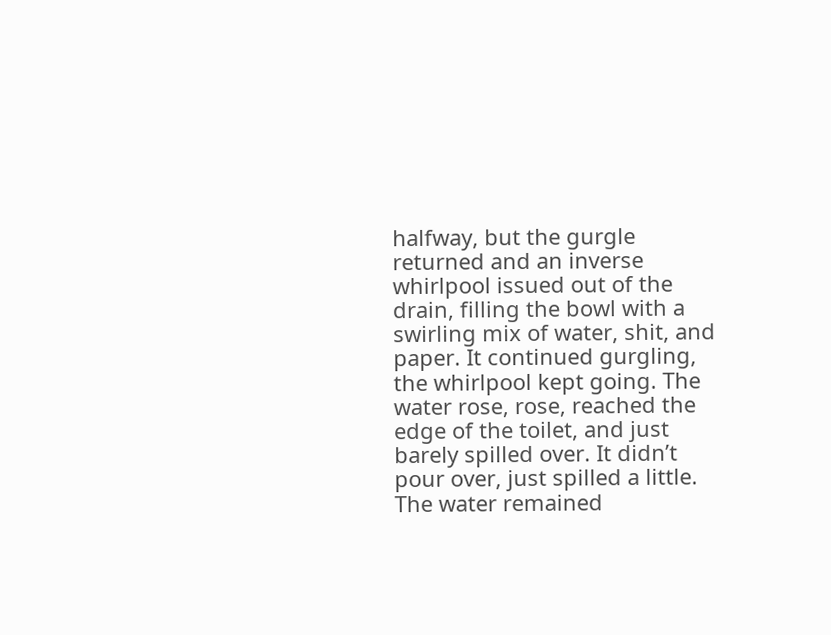halfway, but the gurgle returned and an inverse whirlpool issued out of the drain, filling the bowl with a swirling mix of water, shit, and paper. It continued gurgling, the whirlpool kept going. The water rose, rose, reached the edge of the toilet, and just barely spilled over. It didn’t pour over, just spilled a little. The water remained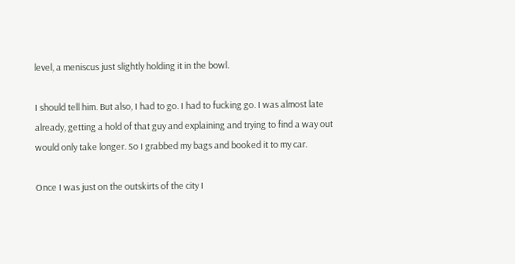level, a meniscus just slightly holding it in the bowl.

I should tell him. But also, I had to go. I had to fucking go. I was almost late already, getting a hold of that guy and explaining and trying to find a way out would only take longer. So I grabbed my bags and booked it to my car.

Once I was just on the outskirts of the city I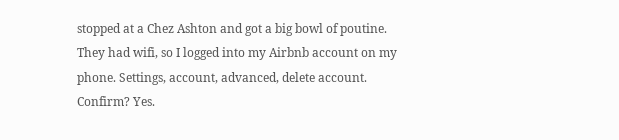stopped at a Chez Ashton and got a big bowl of poutine. They had wifi, so I logged into my Airbnb account on my phone. Settings, account, advanced, delete account. Confirm? Yes.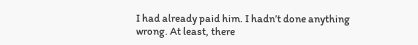I had already paid him. I hadn’t done anything wrong. At least, there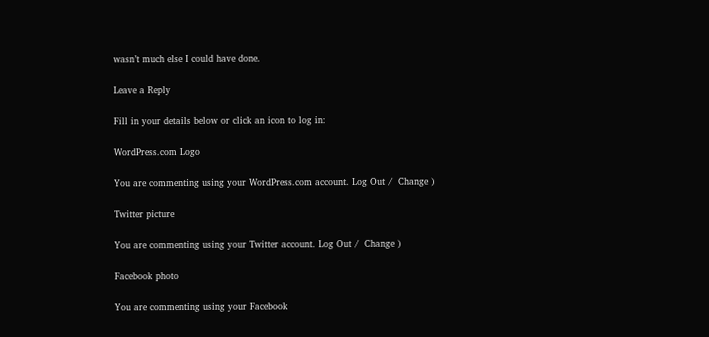wasn’t much else I could have done.

Leave a Reply

Fill in your details below or click an icon to log in:

WordPress.com Logo

You are commenting using your WordPress.com account. Log Out /  Change )

Twitter picture

You are commenting using your Twitter account. Log Out /  Change )

Facebook photo

You are commenting using your Facebook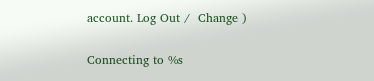account. Log Out /  Change )

Connecting to %s